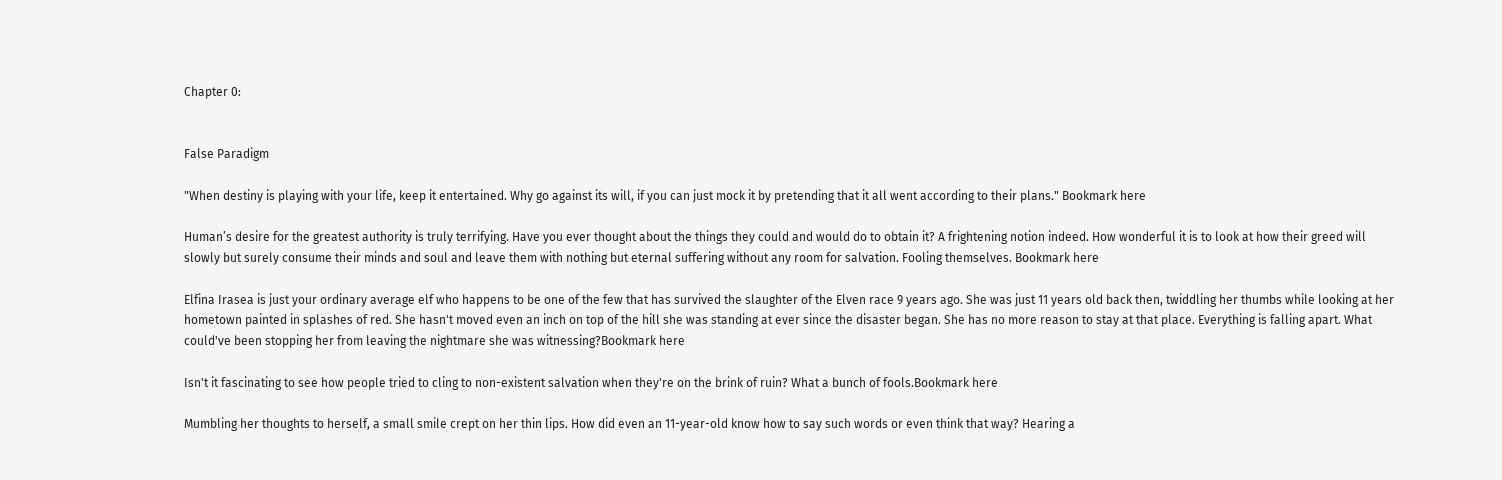Chapter 0:


False Paradigm

"When destiny is playing with your life, keep it entertained. Why go against its will, if you can just mock it by pretending that it all went according to their plans." Bookmark here

Human’s desire for the greatest authority is truly terrifying. Have you ever thought about the things they could and would do to obtain it? A frightening notion indeed. How wonderful it is to look at how their greed will slowly but surely consume their minds and soul and leave them with nothing but eternal suffering without any room for salvation. Fooling themselves. Bookmark here

Elfina Irasea is just your ordinary average elf who happens to be one of the few that has survived the slaughter of the Elven race 9 years ago. She was just 11 years old back then, twiddling her thumbs while looking at her hometown painted in splashes of red. She hasn't moved even an inch on top of the hill she was standing at ever since the disaster began. She has no more reason to stay at that place. Everything is falling apart. What could've been stopping her from leaving the nightmare she was witnessing?Bookmark here

Isn't it fascinating to see how people tried to cling to non-existent salvation when they're on the brink of ruin? What a bunch of fools.Bookmark here

Mumbling her thoughts to herself, a small smile crept on her thin lips. How did even an 11-year-old know how to say such words or even think that way? Hearing a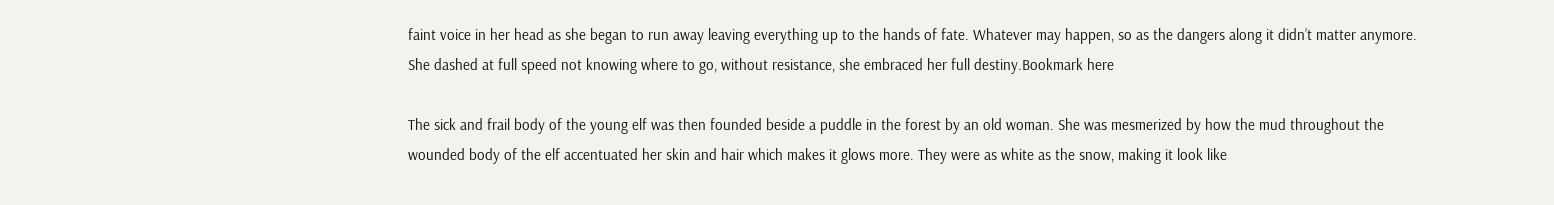faint voice in her head as she began to run away leaving everything up to the hands of fate. Whatever may happen, so as the dangers along it didn’t matter anymore. She dashed at full speed not knowing where to go, without resistance, she embraced her full destiny.Bookmark here

The sick and frail body of the young elf was then founded beside a puddle in the forest by an old woman. She was mesmerized by how the mud throughout the wounded body of the elf accentuated her skin and hair which makes it glows more. They were as white as the snow, making it look like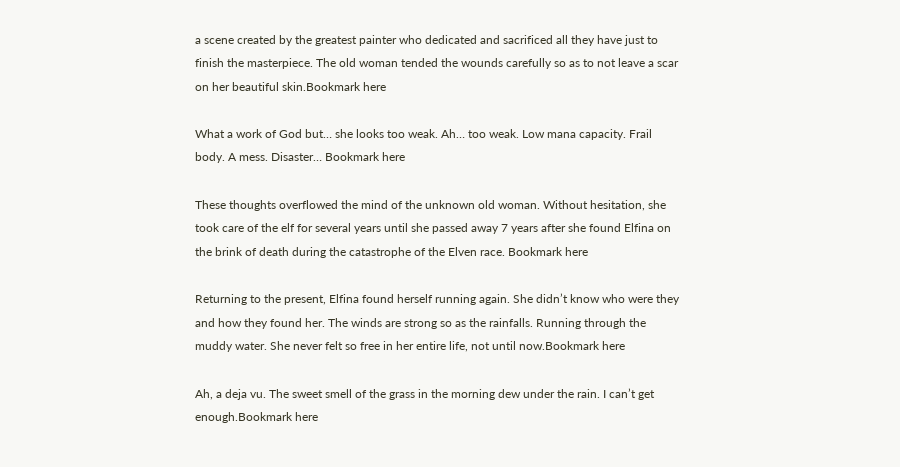a scene created by the greatest painter who dedicated and sacrificed all they have just to finish the masterpiece. The old woman tended the wounds carefully so as to not leave a scar on her beautiful skin.Bookmark here

What a work of God but… she looks too weak. Ah… too weak. Low mana capacity. Frail body. A mess. Disaster… Bookmark here

These thoughts overflowed the mind of the unknown old woman. Without hesitation, she took care of the elf for several years until she passed away 7 years after she found Elfina on the brink of death during the catastrophe of the Elven race. Bookmark here

Returning to the present, Elfina found herself running again. She didn’t know who were they and how they found her. The winds are strong so as the rainfalls. Running through the muddy water. She never felt so free in her entire life, not until now.Bookmark here

Ah, a deja vu. The sweet smell of the grass in the morning dew under the rain. I can’t get enough.Bookmark here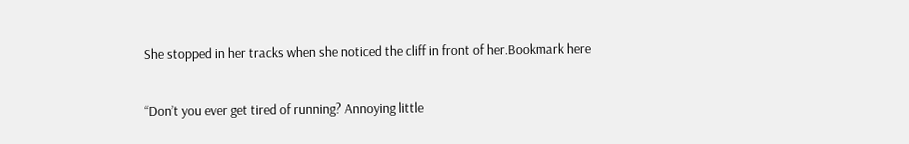She stopped in her tracks when she noticed the cliff in front of her.Bookmark here

“Don’t you ever get tired of running? Annoying little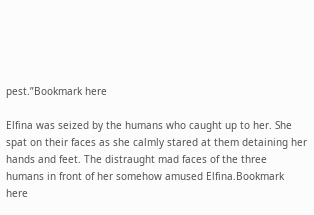pest.”Bookmark here

Elfina was seized by the humans who caught up to her. She spat on their faces as she calmly stared at them detaining her hands and feet. The distraught mad faces of the three humans in front of her somehow amused Elfina.Bookmark here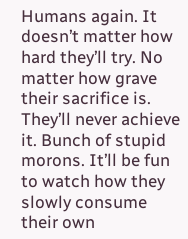Humans again. It doesn’t matter how hard they’ll try. No matter how grave their sacrifice is. They’ll never achieve it. Bunch of stupid morons. It’ll be fun to watch how they slowly consume their own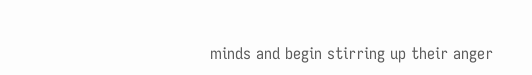minds and begin stirring up their anger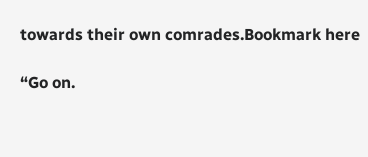towards their own comrades.Bookmark here

“Go on.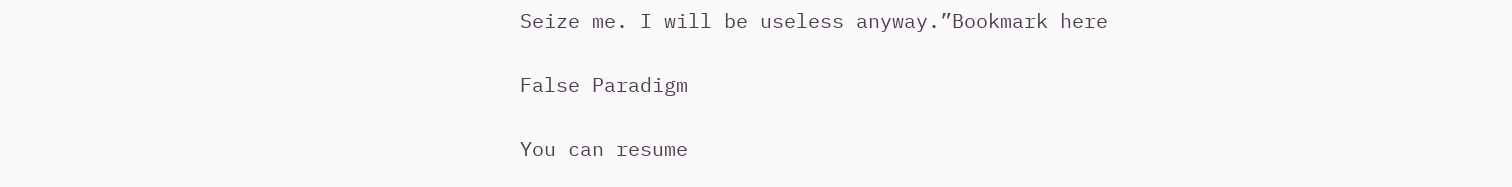Seize me. I will be useless anyway.”Bookmark here

False Paradigm

You can resume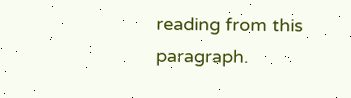reading from this paragraph.